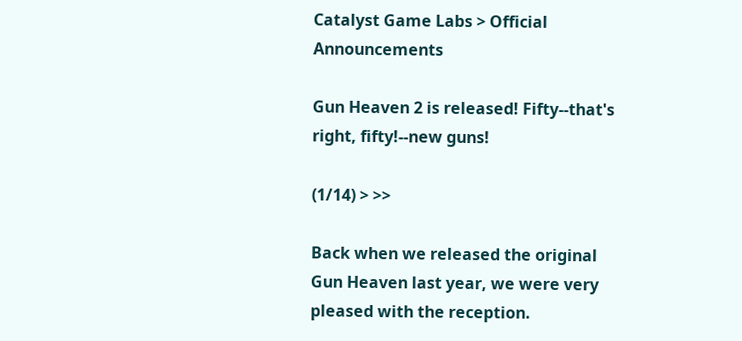Catalyst Game Labs > Official Announcements

Gun Heaven 2 is released! Fifty--that's right, fifty!--new guns!

(1/14) > >>

Back when we released the original Gun Heaven last year, we were very pleased with the reception.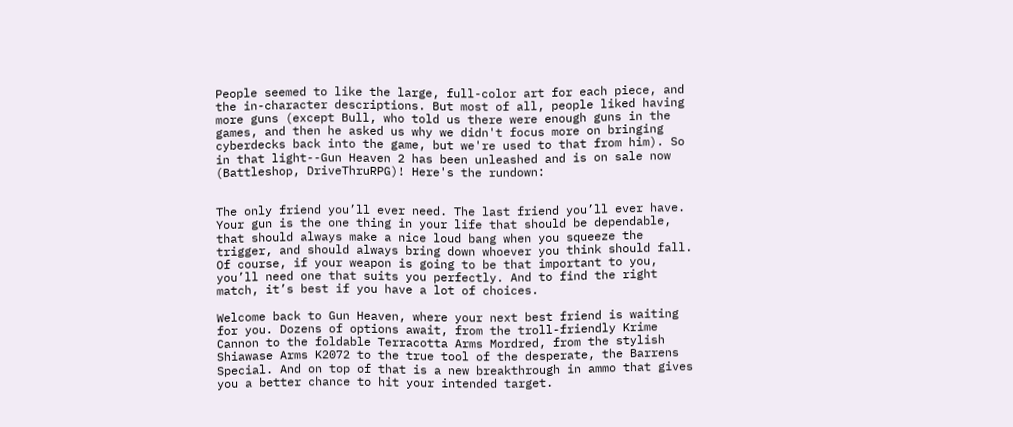People seemed to like the large, full-color art for each piece, and the in-character descriptions. But most of all, people liked having more guns (except Bull, who told us there were enough guns in the games, and then he asked us why we didn't focus more on bringing cyberdecks back into the game, but we're used to that from him). So in that light--Gun Heaven 2 has been unleashed and is on sale now (Battleshop, DriveThruRPG)! Here's the rundown:


The only friend you’ll ever need. The last friend you’ll ever have. Your gun is the one thing in your life that should be dependable, that should always make a nice loud bang when you squeeze the trigger, and should always bring down whoever you think should fall. Of course, if your weapon is going to be that important to you, you’ll need one that suits you perfectly. And to find the right match, it’s best if you have a lot of choices.

Welcome back to Gun Heaven, where your next best friend is waiting for you. Dozens of options await, from the troll-friendly Krime Cannon to the foldable Terracotta Arms Mordred, from the stylish Shiawase Arms K2072 to the true tool of the desperate, the Barrens Special. And on top of that is a new breakthrough in ammo that gives you a better chance to hit your intended target.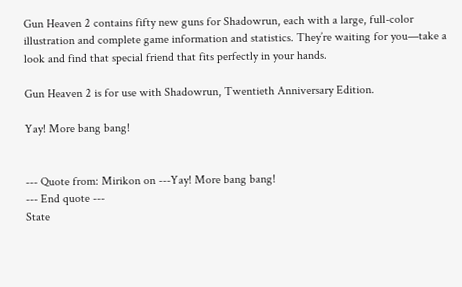Gun Heaven 2 contains fifty new guns for Shadowrun, each with a large, full-color illustration and complete game information and statistics. They’re waiting for you—take a look and find that special friend that fits perfectly in your hands.

Gun Heaven 2 is for use with Shadowrun, Twentieth Anniversary Edition.

Yay! More bang bang!


--- Quote from: Mirikon on ---Yay! More bang bang!
--- End quote ---
State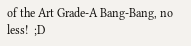of the Art Grade-A Bang-Bang, no less!  ;D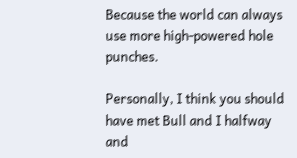Because the world can always use more high-powered hole punches.

Personally, I think you should have met Bull and I halfway and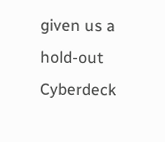given us a hold-out Cyberdeck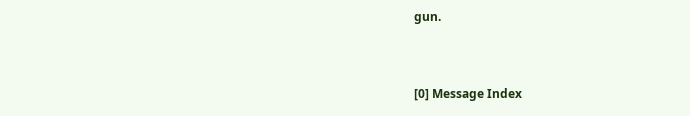gun.


[0] Message Index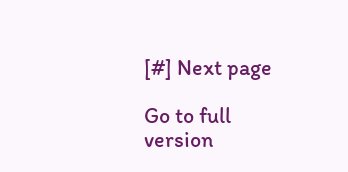[#] Next page

Go to full version